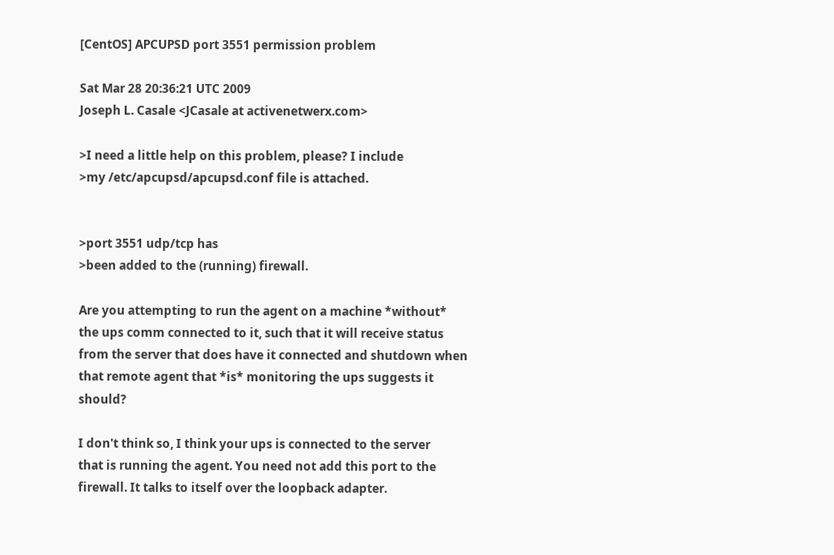[CentOS] APCUPSD port 3551 permission problem

Sat Mar 28 20:36:21 UTC 2009
Joseph L. Casale <JCasale at activenetwerx.com>

>I need a little help on this problem, please? I include
>my /etc/apcupsd/apcupsd.conf file is attached.


>port 3551 udp/tcp has
>been added to the (running) firewall.

Are you attempting to run the agent on a machine *without*
the ups comm connected to it, such that it will receive status
from the server that does have it connected and shutdown when
that remote agent that *is* monitoring the ups suggests it should?

I don't think so, I think your ups is connected to the server
that is running the agent. You need not add this port to the
firewall. It talks to itself over the loopback adapter.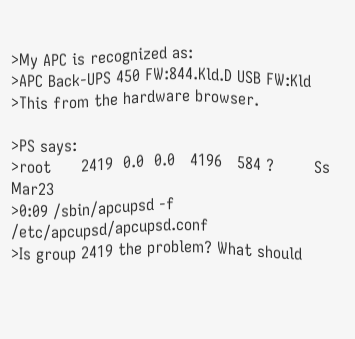>My APC is recognized as:
>APC Back-UPS 450 FW:844.Kld.D USB FW:Kld
>This from the hardware browser.

>PS says:
>root      2419  0.0  0.0   4196   584 ?        Ss   Mar23
>0:09 /sbin/apcupsd -f /etc/apcupsd/apcupsd.conf
>Is group 2419 the problem? What should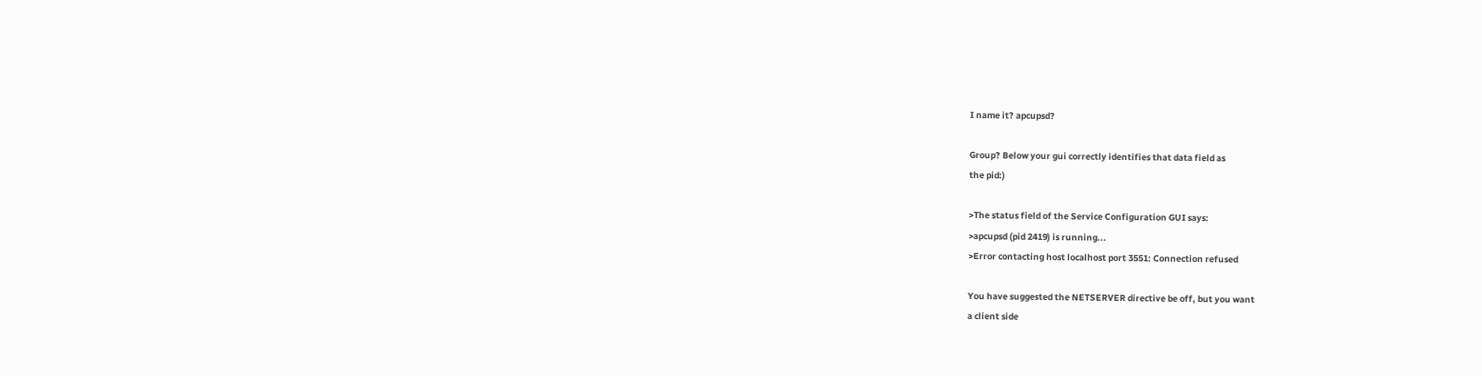I name it? apcupsd?

Group? Below your gui correctly identifies that data field as
the pid:)

>The status field of the Service Configuration GUI says:
>apcupsd (pid 2419) is running...
>Error contacting host localhost port 3551: Connection refused

You have suggested the NETSERVER directive be off, but you want
a client side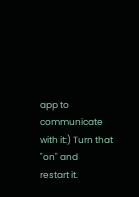app to communicate with it:) Turn that "on" and
restart it.